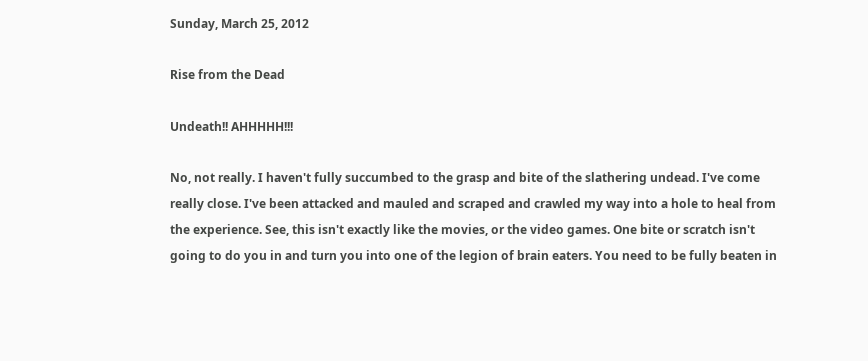Sunday, March 25, 2012

Rise from the Dead

Undeath!! AHHHHH!!!

No, not really. I haven't fully succumbed to the grasp and bite of the slathering undead. I've come really close. I've been attacked and mauled and scraped and crawled my way into a hole to heal from the experience. See, this isn't exactly like the movies, or the video games. One bite or scratch isn't going to do you in and turn you into one of the legion of brain eaters. You need to be fully beaten in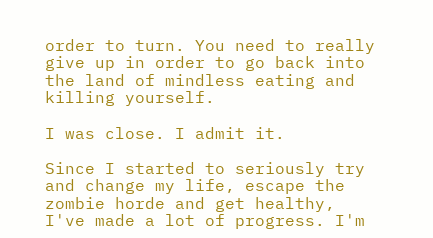order to turn. You need to really give up in order to go back into the land of mindless eating and killing yourself.

I was close. I admit it.

Since I started to seriously try and change my life, escape the zombie horde and get healthy, I've made a lot of progress. I'm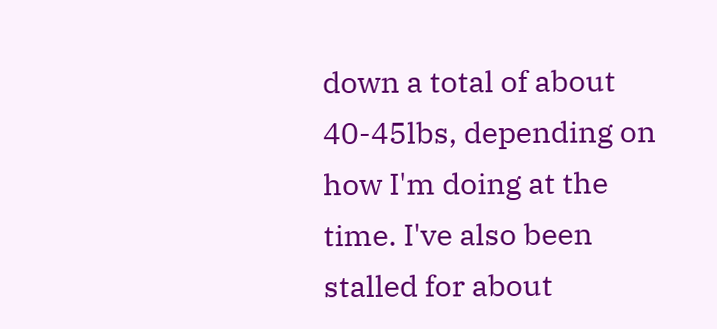down a total of about 40-45lbs, depending on how I'm doing at the time. I've also been stalled for about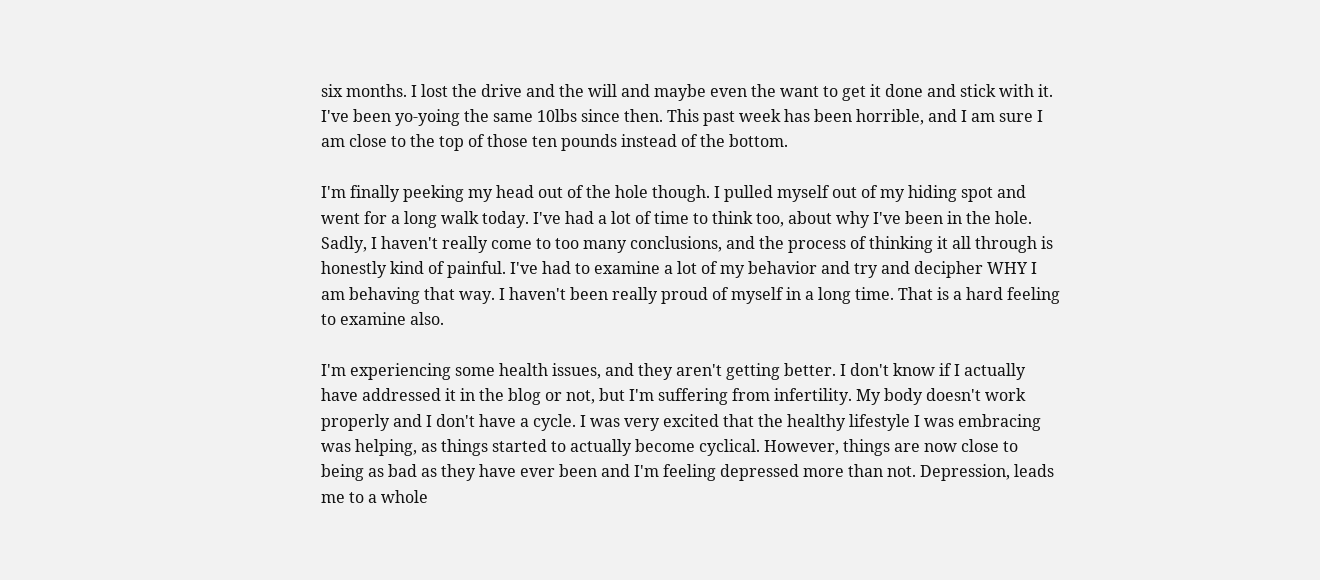six months. I lost the drive and the will and maybe even the want to get it done and stick with it. I've been yo-yoing the same 10lbs since then. This past week has been horrible, and I am sure I am close to the top of those ten pounds instead of the bottom.

I'm finally peeking my head out of the hole though. I pulled myself out of my hiding spot and went for a long walk today. I've had a lot of time to think too, about why I've been in the hole. Sadly, I haven't really come to too many conclusions, and the process of thinking it all through is honestly kind of painful. I've had to examine a lot of my behavior and try and decipher WHY I am behaving that way. I haven't been really proud of myself in a long time. That is a hard feeling to examine also.

I'm experiencing some health issues, and they aren't getting better. I don't know if I actually have addressed it in the blog or not, but I'm suffering from infertility. My body doesn't work properly and I don't have a cycle. I was very excited that the healthy lifestyle I was embracing was helping, as things started to actually become cyclical. However, things are now close to being as bad as they have ever been and I'm feeling depressed more than not. Depression, leads me to a whole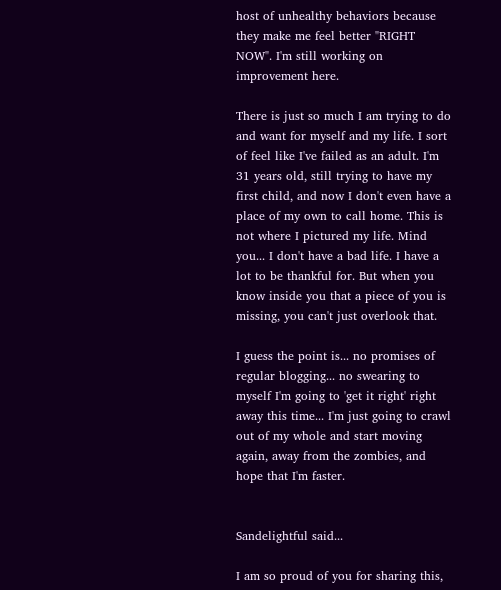host of unhealthy behaviors because they make me feel better "RIGHT NOW". I'm still working on improvement here.

There is just so much I am trying to do and want for myself and my life. I sort of feel like I've failed as an adult. I'm 31 years old, still trying to have my first child, and now I don't even have a place of my own to call home. This is not where I pictured my life. Mind you... I don't have a bad life. I have a lot to be thankful for. But when you know inside you that a piece of you is missing, you can't just overlook that.

I guess the point is... no promises of regular blogging... no swearing to myself I'm going to 'get it right' right away this time... I'm just going to crawl out of my whole and start moving again, away from the zombies, and hope that I'm faster.


Sandelightful said...

I am so proud of you for sharing this,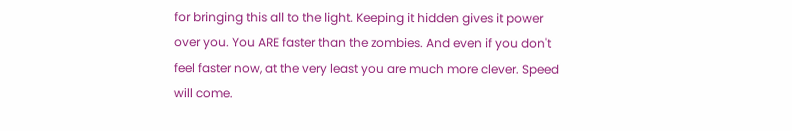for bringing this all to the light. Keeping it hidden gives it power over you. You ARE faster than the zombies. And even if you don't feel faster now, at the very least you are much more clever. Speed will come.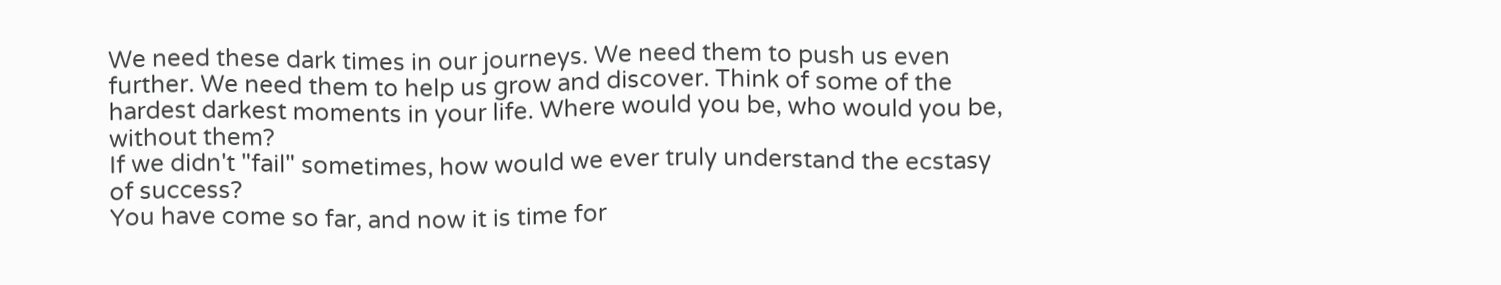We need these dark times in our journeys. We need them to push us even further. We need them to help us grow and discover. Think of some of the hardest darkest moments in your life. Where would you be, who would you be, without them?
If we didn't "fail" sometimes, how would we ever truly understand the ecstasy of success?
You have come so far, and now it is time for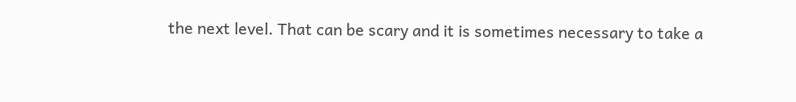the next level. That can be scary and it is sometimes necessary to take a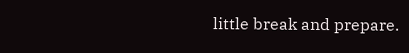little break and prepare.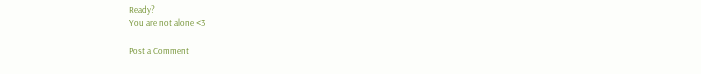Ready?
You are not alone <3

Post a Comment